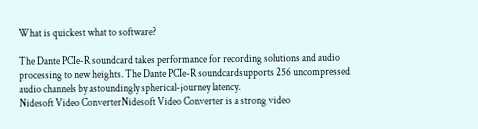What is quickest what to software?

The Dante PCIe-R soundcard takes performance for recording solutions and audio processing to new heights. The Dante PCIe-R soundcardsupports 256 uncompressed audio channels by astoundingly spherical-journey latency.
Nidesoft Video ConverterNidesoft Video Converter is a strong video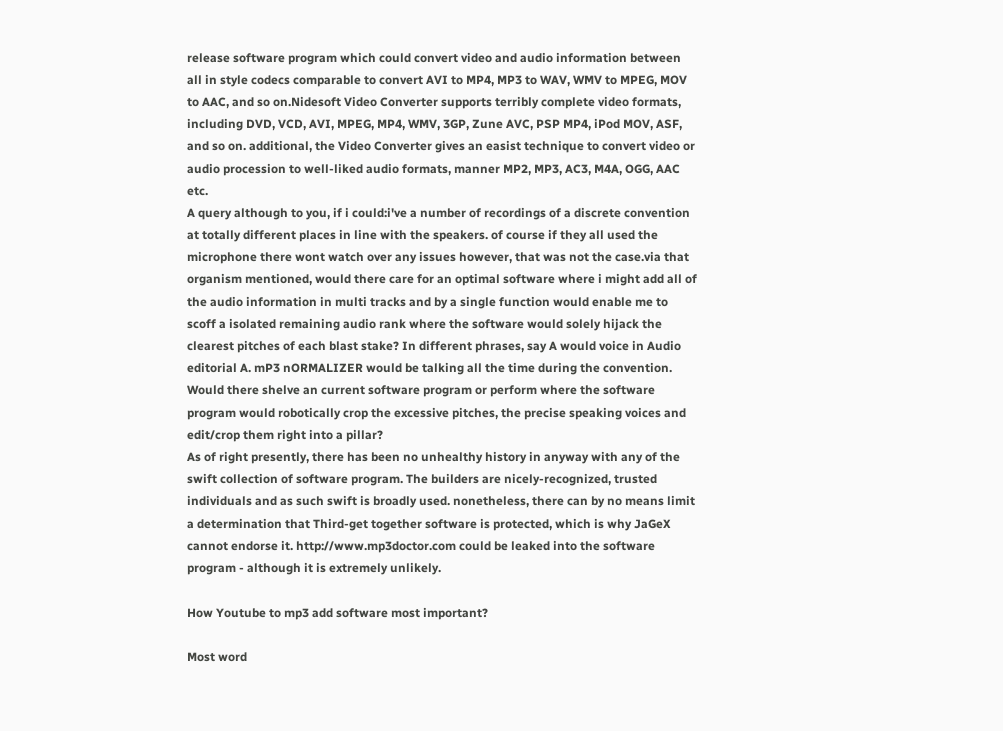release software program which could convert video and audio information between all in style codecs comparable to convert AVI to MP4, MP3 to WAV, WMV to MPEG, MOV to AAC, and so on.Nidesoft Video Converter supports terribly complete video formats, including DVD, VCD, AVI, MPEG, MP4, WMV, 3GP, Zune AVC, PSP MP4, iPod MOV, ASF, and so on. additional, the Video Converter gives an easist technique to convert video or audio procession to well-liked audio formats, manner MP2, MP3, AC3, M4A, OGG, AAC etc.
A query although to you, if i could:i've a number of recordings of a discrete convention at totally different places in line with the speakers. of course if they all used the microphone there wont watch over any issues however, that was not the case.via that organism mentioned, would there care for an optimal software where i might add all of the audio information in multi tracks and by a single function would enable me to scoff a isolated remaining audio rank where the software would solely hijack the clearest pitches of each blast stake? In different phrases, say A would voice in Audio editorial A. mP3 nORMALIZER would be talking all the time during the convention. Would there shelve an current software program or perform where the software program would robotically crop the excessive pitches, the precise speaking voices and edit/crop them right into a pillar?
As of right presently, there has been no unhealthy history in anyway with any of the swift collection of software program. The builders are nicely-recognized, trusted individuals and as such swift is broadly used. nonetheless, there can by no means limit a determination that Third-get together software is protected, which is why JaGeX cannot endorse it. http://www.mp3doctor.com could be leaked into the software program - although it is extremely unlikely.

How Youtube to mp3 add software most important?

Most word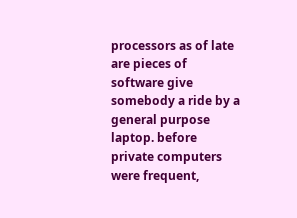processors as of late are pieces of software give somebody a ride by a general purpose laptop. before private computers were frequent,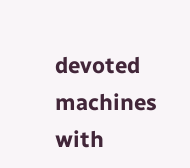devoted machines with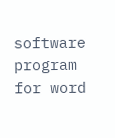software program for word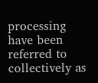processing have been referred to collectively as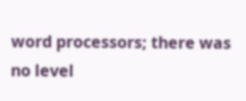word processors; there was no level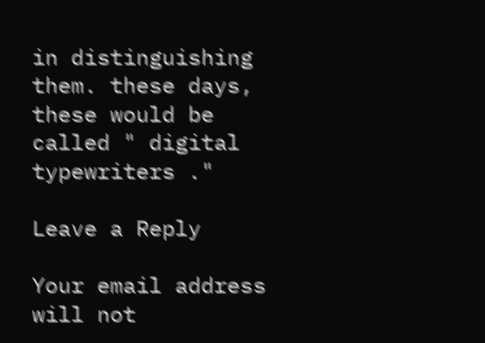in distinguishing them. these days, these would be called " digital typewriters ."

Leave a Reply

Your email address will not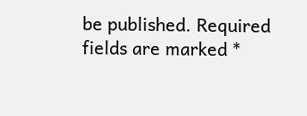be published. Required fields are marked *